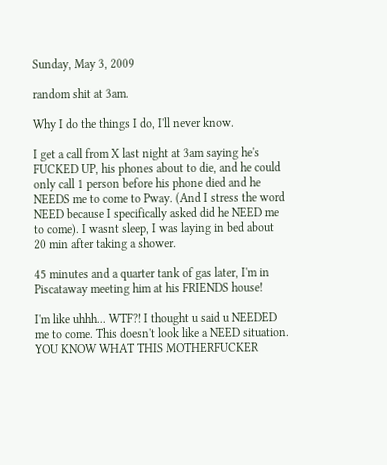Sunday, May 3, 2009

random shit at 3am.

Why I do the things I do, I'll never know.

I get a call from X last night at 3am saying he's FUCKED UP, his phones about to die, and he could only call 1 person before his phone died and he NEEDS me to come to Pway. (And I stress the word NEED because I specifically asked did he NEED me to come). I wasnt sleep, I was laying in bed about 20 min after taking a shower.

45 minutes and a quarter tank of gas later, I'm in Piscataway meeting him at his FRIENDS house!

I'm like uhhh... WTF?! I thought u said u NEEDED me to come. This doesn't look like a NEED situation. YOU KNOW WHAT THIS MOTHERFUCKER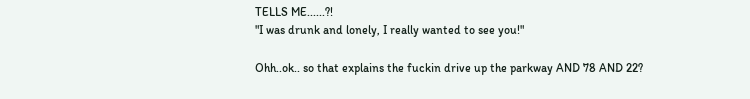TELLS ME......?!
"I was drunk and lonely, I really wanted to see you!"

Ohh..ok.. so that explains the fuckin drive up the parkway AND 78 AND 22?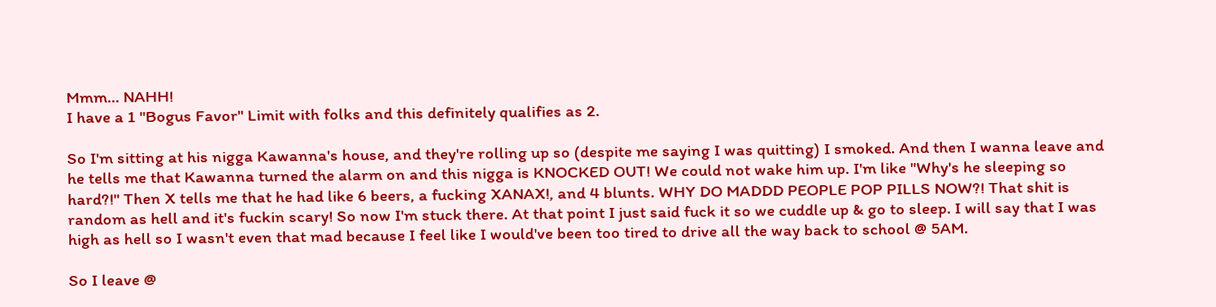Mmm... NAHH!
I have a 1 "Bogus Favor" Limit with folks and this definitely qualifies as 2.

So I'm sitting at his nigga Kawanna's house, and they're rolling up so (despite me saying I was quitting) I smoked. And then I wanna leave and he tells me that Kawanna turned the alarm on and this nigga is KNOCKED OUT! We could not wake him up. I'm like "Why's he sleeping so hard?!" Then X tells me that he had like 6 beers, a fucking XANAX!, and 4 blunts. WHY DO MADDD PEOPLE POP PILLS NOW?! That shit is random as hell and it's fuckin scary! So now I'm stuck there. At that point I just said fuck it so we cuddle up & go to sleep. I will say that I was high as hell so I wasn't even that mad because I feel like I would've been too tired to drive all the way back to school @ 5AM.

So I leave @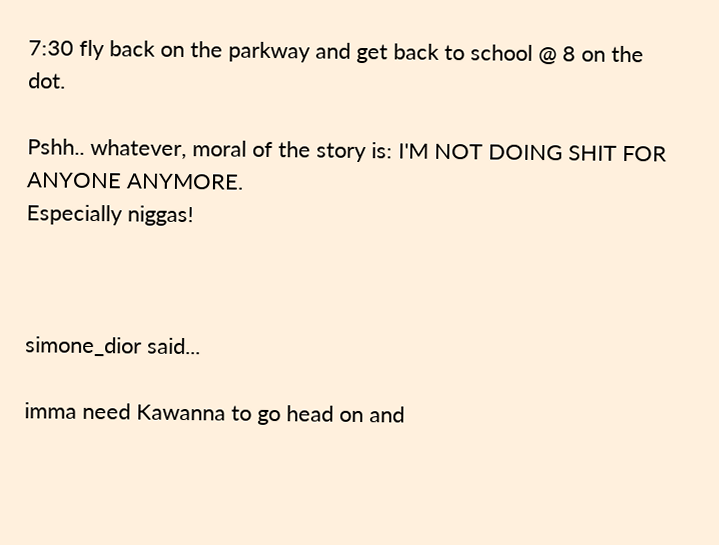7:30 fly back on the parkway and get back to school @ 8 on the dot.

Pshh.. whatever, moral of the story is: I'M NOT DOING SHIT FOR ANYONE ANYMORE.
Especially niggas!



simone_dior said...

imma need Kawanna to go head on and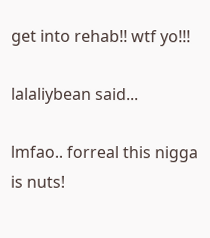get into rehab!! wtf yo!!!

lalaliybean said...

lmfao.. forreal this nigga is nuts!